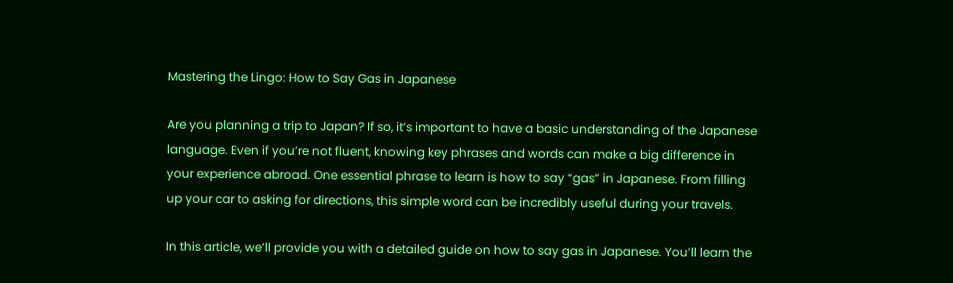Mastering the Lingo: How to Say Gas in Japanese

Are you planning a trip to Japan? If so, it’s important to have a basic understanding of the Japanese language. Even if you’re not fluent, knowing key phrases and words can make a big difference in your experience abroad. One essential phrase to learn is how to say “gas” in Japanese. From filling up your car to asking for directions, this simple word can be incredibly useful during your travels.

In this article, we’ll provide you with a detailed guide on how to say gas in Japanese. You’ll learn the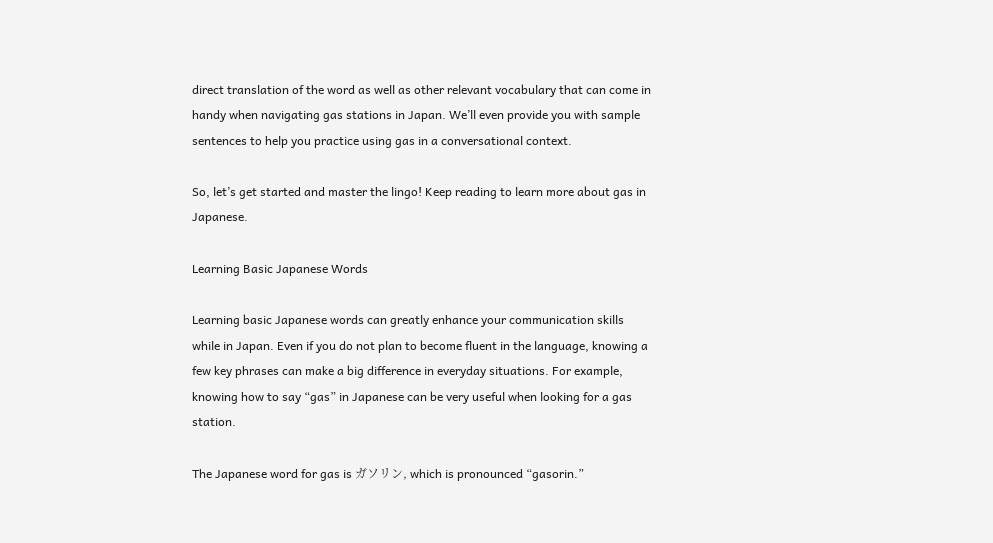direct translation of the word as well as other relevant vocabulary that can come in handy when navigating gas stations in Japan. We’ll even provide you with sample sentences to help you practice using gas in a conversational context.

So, let’s get started and master the lingo! Keep reading to learn more about gas in Japanese.

Learning Basic Japanese Words

Learning basic Japanese words can greatly enhance your communication skills while in Japan. Even if you do not plan to become fluent in the language, knowing a few key phrases can make a big difference in everyday situations. For example, knowing how to say “gas” in Japanese can be very useful when looking for a gas station.

The Japanese word for gas is ガソリン, which is pronounced “gasorin.”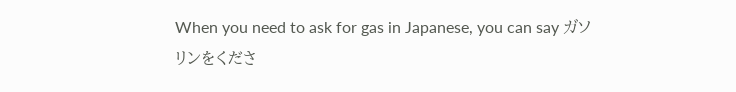When you need to ask for gas in Japanese, you can say ガソリンをくださ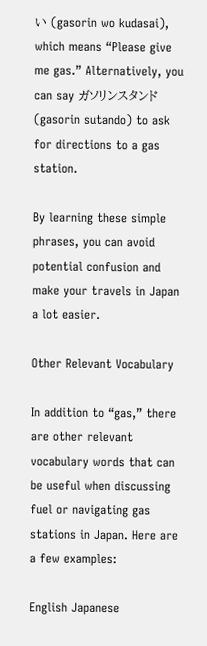い (gasorin wo kudasai), which means “Please give me gas.” Alternatively, you can say ガソリンスタンド (gasorin sutando) to ask for directions to a gas station.

By learning these simple phrases, you can avoid potential confusion and make your travels in Japan a lot easier.

Other Relevant Vocabulary

In addition to “gas,” there are other relevant vocabulary words that can be useful when discussing fuel or navigating gas stations in Japan. Here are a few examples:

English Japanese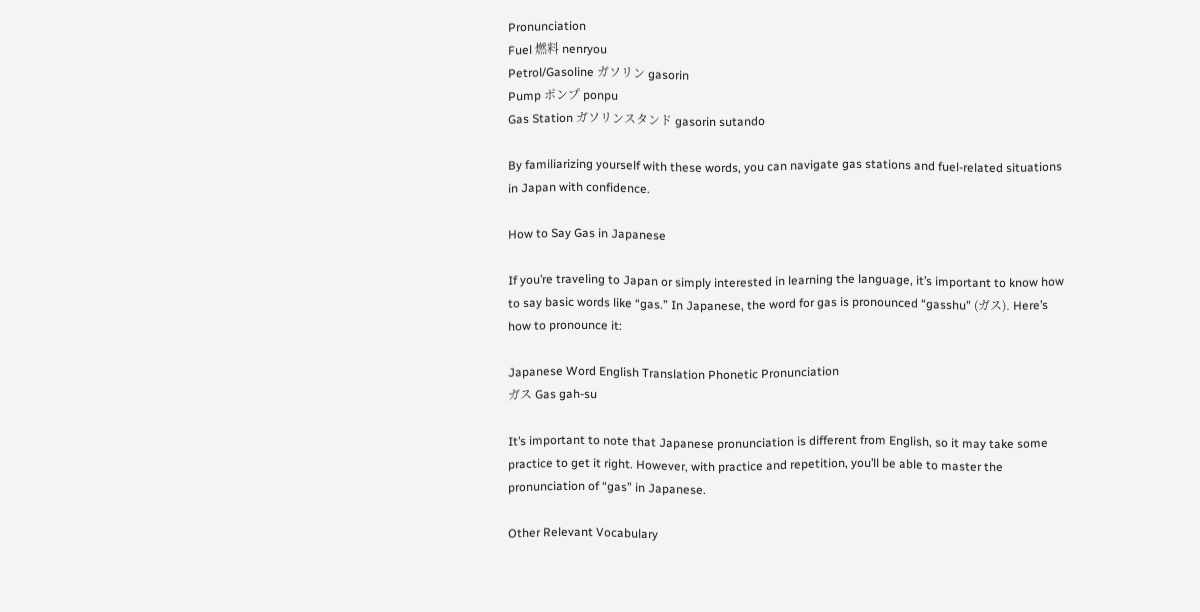Pronunciation
Fuel 燃料 nenryou
Petrol/Gasoline ガソリン gasorin
Pump ポンプ ponpu
Gas Station ガソリンスタンド gasorin sutando

By familiarizing yourself with these words, you can navigate gas stations and fuel-related situations in Japan with confidence.

How to Say Gas in Japanese

If you’re traveling to Japan or simply interested in learning the language, it’s important to know how to say basic words like “gas.” In Japanese, the word for gas is pronounced “gasshu” (ガス). Here’s how to pronounce it:

Japanese Word English Translation Phonetic Pronunciation
ガス Gas gah-su

It’s important to note that Japanese pronunciation is different from English, so it may take some practice to get it right. However, with practice and repetition, you’ll be able to master the pronunciation of “gas” in Japanese.

Other Relevant Vocabulary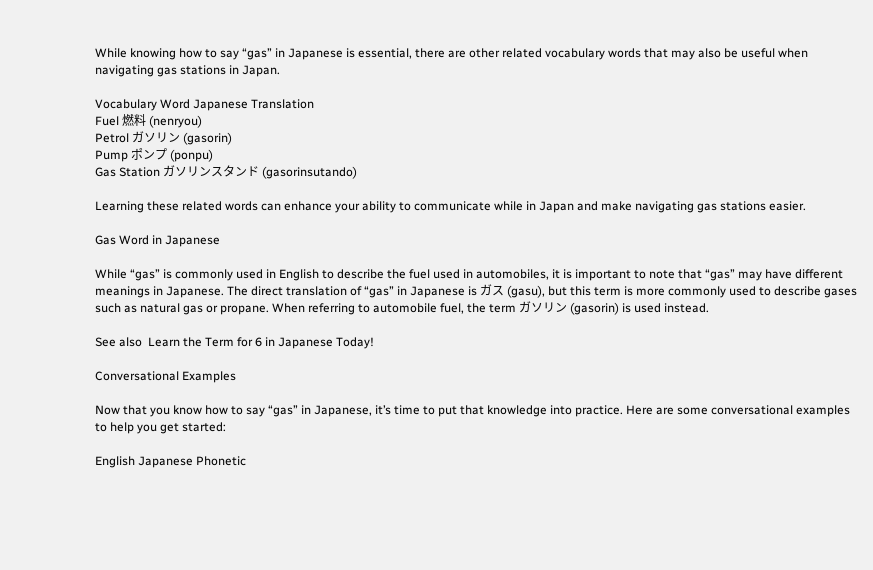While knowing how to say “gas” in Japanese is essential, there are other related vocabulary words that may also be useful when navigating gas stations in Japan.

Vocabulary Word Japanese Translation
Fuel 燃料 (nenryou)
Petrol ガソリン (gasorin)
Pump ポンプ (ponpu)
Gas Station ガソリンスタンド (gasorinsutando)

Learning these related words can enhance your ability to communicate while in Japan and make navigating gas stations easier.

Gas Word in Japanese

While “gas” is commonly used in English to describe the fuel used in automobiles, it is important to note that “gas” may have different meanings in Japanese. The direct translation of “gas” in Japanese is ガス (gasu), but this term is more commonly used to describe gases such as natural gas or propane. When referring to automobile fuel, the term ガソリン (gasorin) is used instead.

See also  Learn the Term for 6 in Japanese Today!

Conversational Examples

Now that you know how to say “gas” in Japanese, it’s time to put that knowledge into practice. Here are some conversational examples to help you get started:

English Japanese Phonetic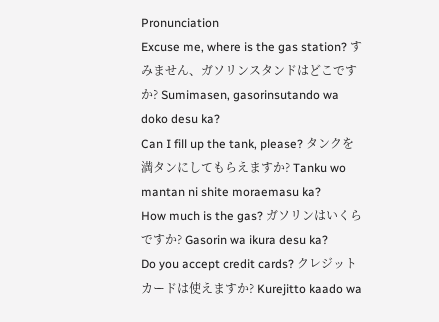Pronunciation
Excuse me, where is the gas station? すみません、ガソリンスタンドはどこですか? Sumimasen, gasorinsutando wa doko desu ka?
Can I fill up the tank, please? タンクを満タンにしてもらえますか? Tanku wo mantan ni shite moraemasu ka?
How much is the gas? ガソリンはいくらですか? Gasorin wa ikura desu ka?
Do you accept credit cards? クレジットカードは使えますか? Kurejitto kaado wa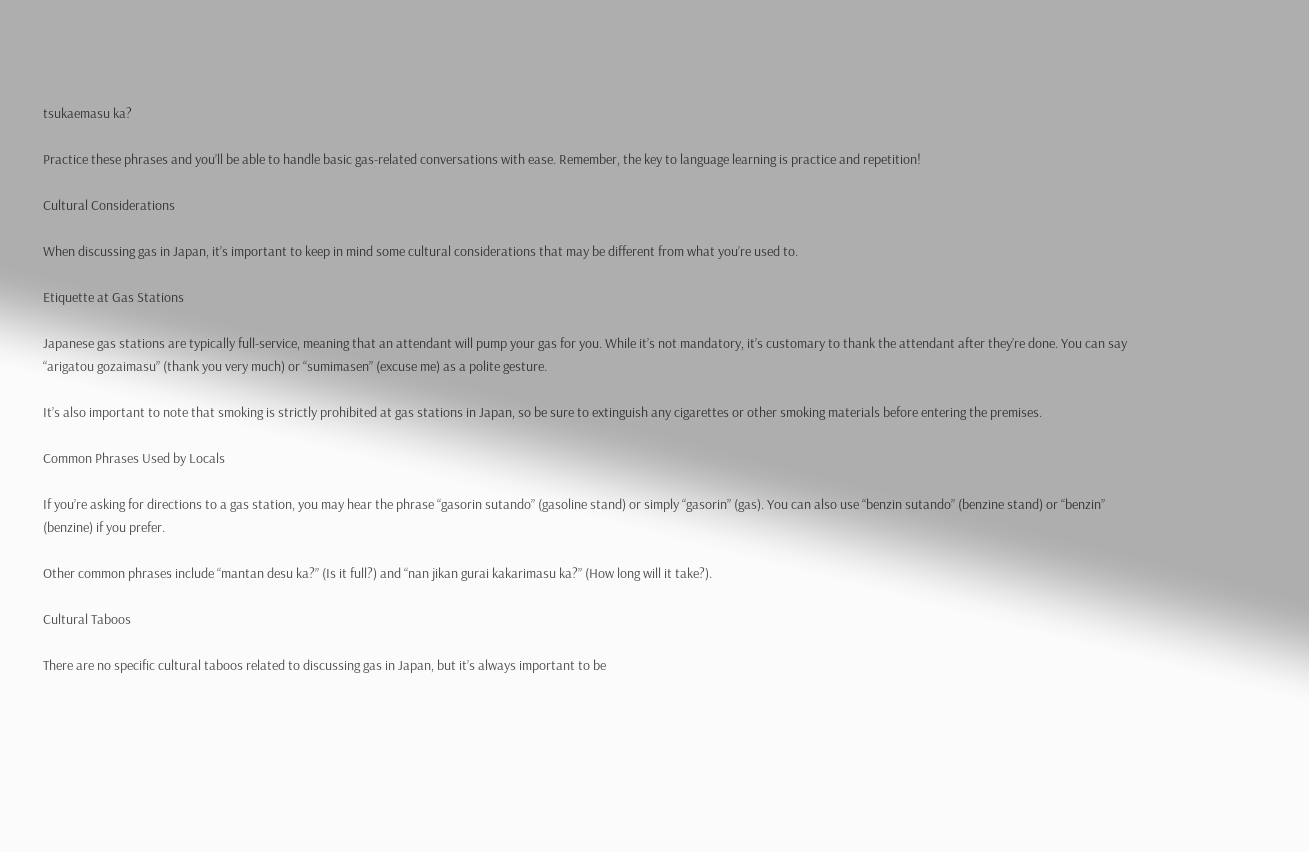tsukaemasu ka?

Practice these phrases and you’ll be able to handle basic gas-related conversations with ease. Remember, the key to language learning is practice and repetition!

Cultural Considerations

When discussing gas in Japan, it’s important to keep in mind some cultural considerations that may be different from what you’re used to.

Etiquette at Gas Stations

Japanese gas stations are typically full-service, meaning that an attendant will pump your gas for you. While it’s not mandatory, it’s customary to thank the attendant after they’re done. You can say “arigatou gozaimasu” (thank you very much) or “sumimasen” (excuse me) as a polite gesture.

It’s also important to note that smoking is strictly prohibited at gas stations in Japan, so be sure to extinguish any cigarettes or other smoking materials before entering the premises.

Common Phrases Used by Locals

If you’re asking for directions to a gas station, you may hear the phrase “gasorin sutando” (gasoline stand) or simply “gasorin” (gas). You can also use “benzin sutando” (benzine stand) or “benzin” (benzine) if you prefer.

Other common phrases include “mantan desu ka?” (Is it full?) and “nan jikan gurai kakarimasu ka?” (How long will it take?).

Cultural Taboos

There are no specific cultural taboos related to discussing gas in Japan, but it’s always important to be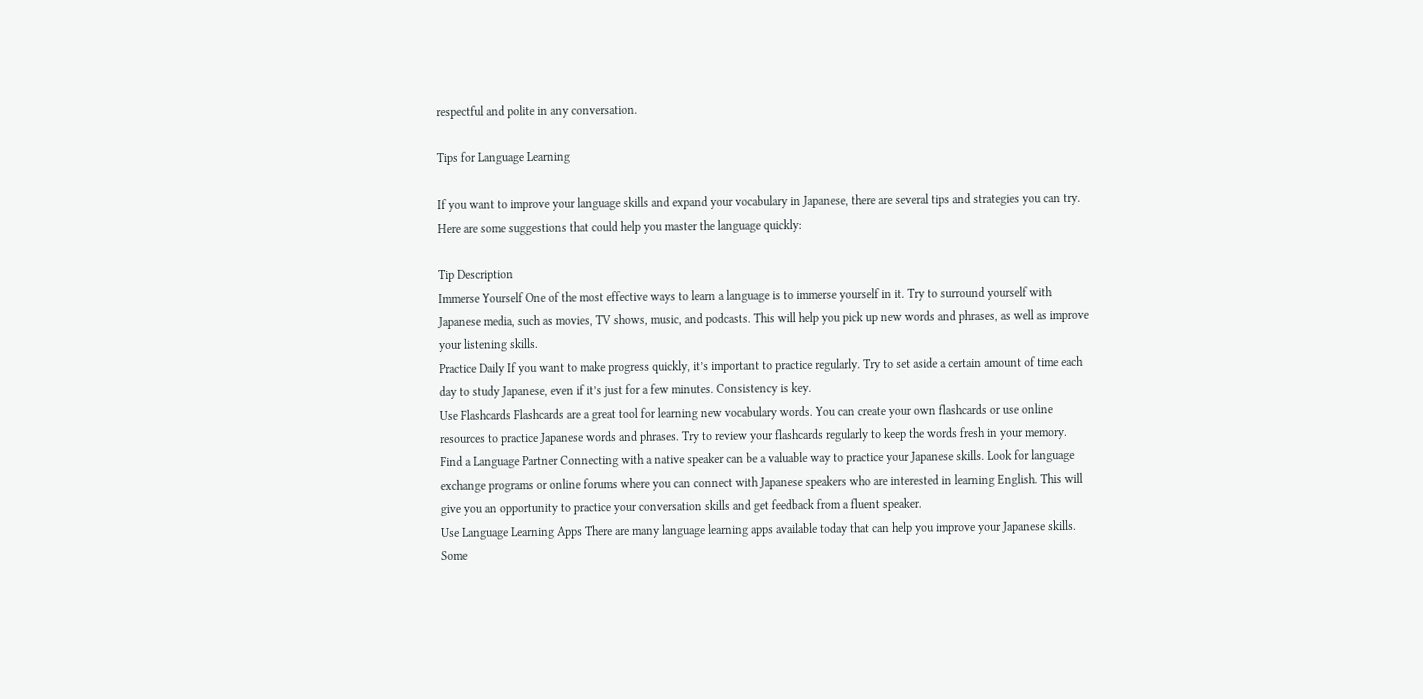respectful and polite in any conversation.

Tips for Language Learning

If you want to improve your language skills and expand your vocabulary in Japanese, there are several tips and strategies you can try. Here are some suggestions that could help you master the language quickly:

Tip Description
Immerse Yourself One of the most effective ways to learn a language is to immerse yourself in it. Try to surround yourself with Japanese media, such as movies, TV shows, music, and podcasts. This will help you pick up new words and phrases, as well as improve your listening skills.
Practice Daily If you want to make progress quickly, it’s important to practice regularly. Try to set aside a certain amount of time each day to study Japanese, even if it’s just for a few minutes. Consistency is key.
Use Flashcards Flashcards are a great tool for learning new vocabulary words. You can create your own flashcards or use online resources to practice Japanese words and phrases. Try to review your flashcards regularly to keep the words fresh in your memory.
Find a Language Partner Connecting with a native speaker can be a valuable way to practice your Japanese skills. Look for language exchange programs or online forums where you can connect with Japanese speakers who are interested in learning English. This will give you an opportunity to practice your conversation skills and get feedback from a fluent speaker.
Use Language Learning Apps There are many language learning apps available today that can help you improve your Japanese skills. Some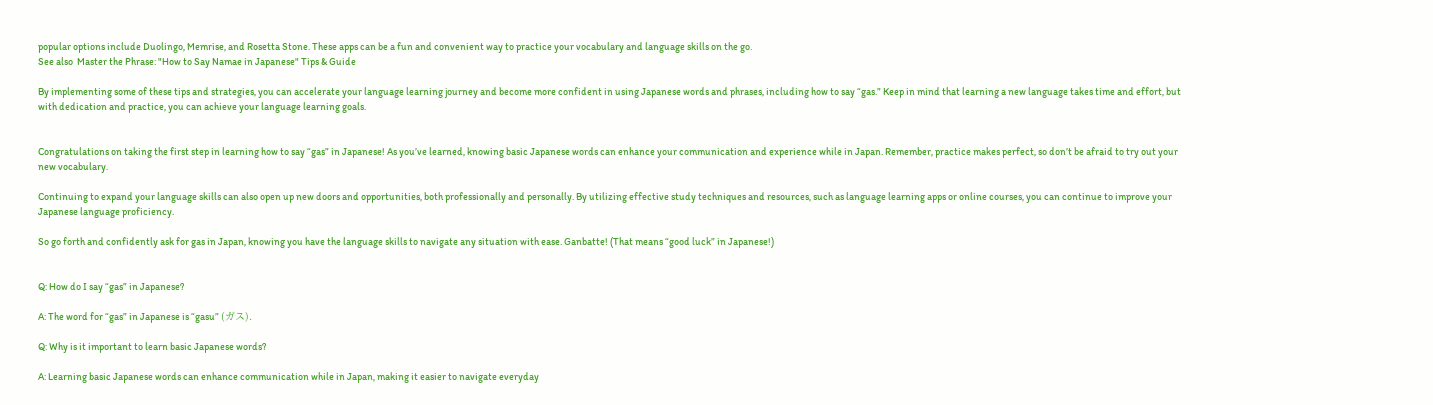popular options include Duolingo, Memrise, and Rosetta Stone. These apps can be a fun and convenient way to practice your vocabulary and language skills on the go.
See also  Master the Phrase: "How to Say Namae in Japanese" Tips & Guide

By implementing some of these tips and strategies, you can accelerate your language learning journey and become more confident in using Japanese words and phrases, including how to say “gas.” Keep in mind that learning a new language takes time and effort, but with dedication and practice, you can achieve your language learning goals.


Congratulations on taking the first step in learning how to say “gas” in Japanese! As you’ve learned, knowing basic Japanese words can enhance your communication and experience while in Japan. Remember, practice makes perfect, so don’t be afraid to try out your new vocabulary.

Continuing to expand your language skills can also open up new doors and opportunities, both professionally and personally. By utilizing effective study techniques and resources, such as language learning apps or online courses, you can continue to improve your Japanese language proficiency.

So go forth and confidently ask for gas in Japan, knowing you have the language skills to navigate any situation with ease. Ganbatte! (That means “good luck” in Japanese!)


Q: How do I say “gas” in Japanese?

A: The word for “gas” in Japanese is “gasu” (ガス).

Q: Why is it important to learn basic Japanese words?

A: Learning basic Japanese words can enhance communication while in Japan, making it easier to navigate everyday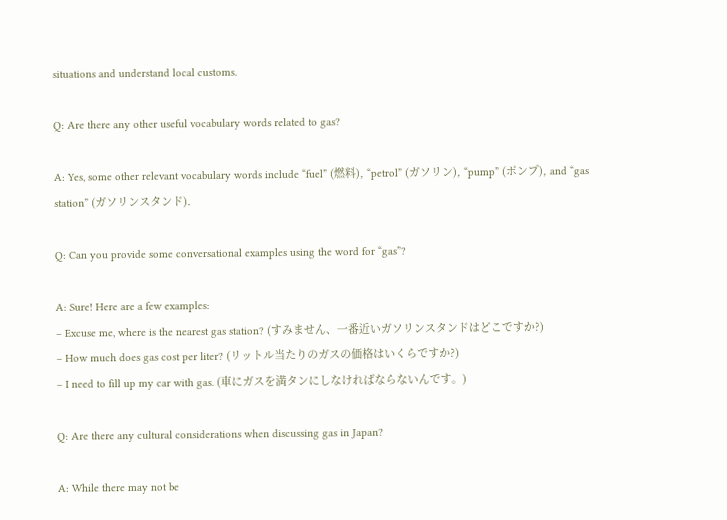situations and understand local customs.

Q: Are there any other useful vocabulary words related to gas?

A: Yes, some other relevant vocabulary words include “fuel” (燃料), “petrol” (ガソリン), “pump” (ポンプ), and “gas station” (ガソリンスタンド).

Q: Can you provide some conversational examples using the word for “gas”?

A: Sure! Here are a few examples:
– Excuse me, where is the nearest gas station? (すみません、一番近いガソリンスタンドはどこですか?)
– How much does gas cost per liter? (リットル当たりのガスの価格はいくらですか?)
– I need to fill up my car with gas. (車にガスを満タンにしなければならないんです。)

Q: Are there any cultural considerations when discussing gas in Japan?

A: While there may not be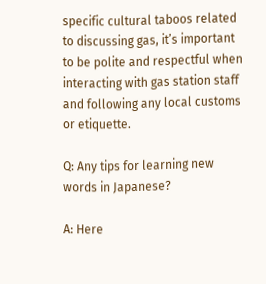specific cultural taboos related to discussing gas, it’s important to be polite and respectful when interacting with gas station staff and following any local customs or etiquette.

Q: Any tips for learning new words in Japanese?

A: Here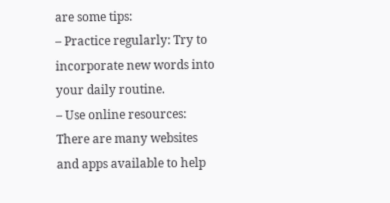are some tips:
– Practice regularly: Try to incorporate new words into your daily routine.
– Use online resources: There are many websites and apps available to help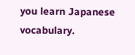you learn Japanese vocabulary.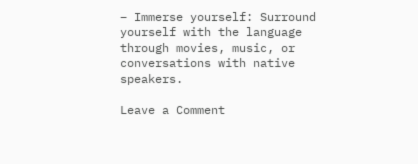– Immerse yourself: Surround yourself with the language through movies, music, or conversations with native speakers.

Leave a Comment